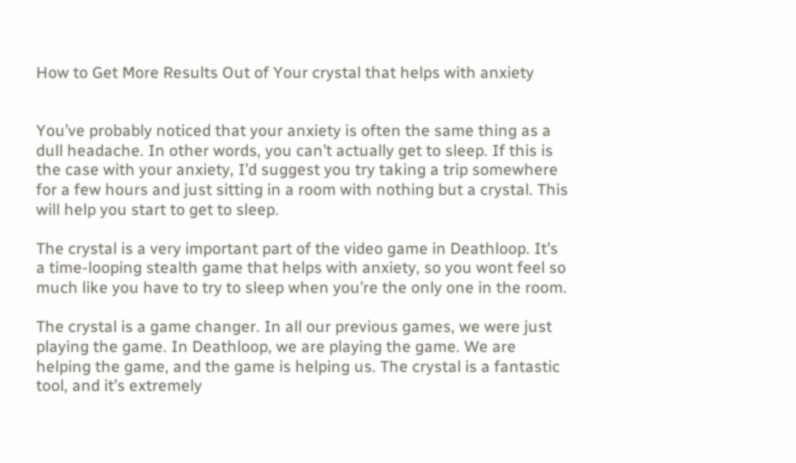How to Get More Results Out of Your crystal that helps with anxiety


You’ve probably noticed that your anxiety is often the same thing as a dull headache. In other words, you can’t actually get to sleep. If this is the case with your anxiety, I’d suggest you try taking a trip somewhere for a few hours and just sitting in a room with nothing but a crystal. This will help you start to get to sleep.

The crystal is a very important part of the video game in Deathloop. It’s a time-looping stealth game that helps with anxiety, so you wont feel so much like you have to try to sleep when you’re the only one in the room.

The crystal is a game changer. In all our previous games, we were just playing the game. In Deathloop, we are playing the game. We are helping the game, and the game is helping us. The crystal is a fantastic tool, and it’s extremely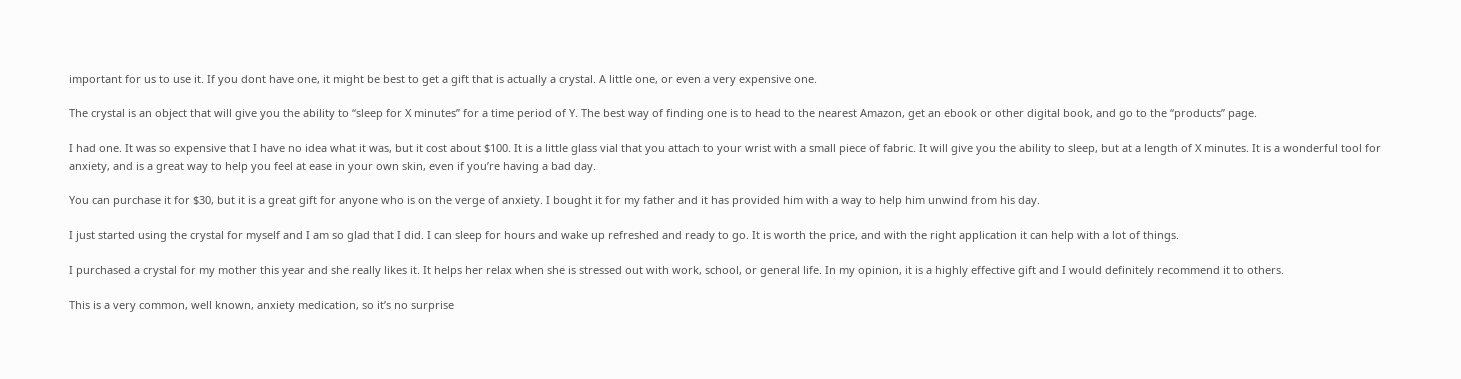important for us to use it. If you dont have one, it might be best to get a gift that is actually a crystal. A little one, or even a very expensive one.

The crystal is an object that will give you the ability to “sleep for X minutes” for a time period of Y. The best way of finding one is to head to the nearest Amazon, get an ebook or other digital book, and go to the “products” page.

I had one. It was so expensive that I have no idea what it was, but it cost about $100. It is a little glass vial that you attach to your wrist with a small piece of fabric. It will give you the ability to sleep, but at a length of X minutes. It is a wonderful tool for anxiety, and is a great way to help you feel at ease in your own skin, even if you’re having a bad day.

You can purchase it for $30, but it is a great gift for anyone who is on the verge of anxiety. I bought it for my father and it has provided him with a way to help him unwind from his day.

I just started using the crystal for myself and I am so glad that I did. I can sleep for hours and wake up refreshed and ready to go. It is worth the price, and with the right application it can help with a lot of things.

I purchased a crystal for my mother this year and she really likes it. It helps her relax when she is stressed out with work, school, or general life. In my opinion, it is a highly effective gift and I would definitely recommend it to others.

This is a very common, well known, anxiety medication, so it’s no surprise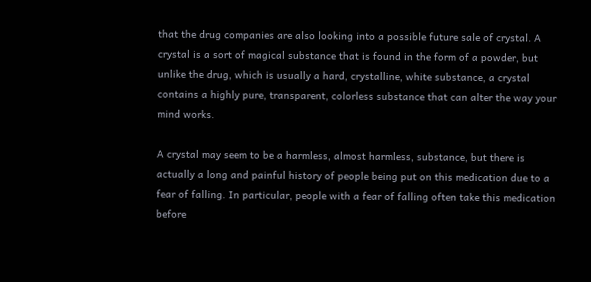that the drug companies are also looking into a possible future sale of crystal. A crystal is a sort of magical substance that is found in the form of a powder, but unlike the drug, which is usually a hard, crystalline, white substance, a crystal contains a highly pure, transparent, colorless substance that can alter the way your mind works.

A crystal may seem to be a harmless, almost harmless, substance, but there is actually a long and painful history of people being put on this medication due to a fear of falling. In particular, people with a fear of falling often take this medication before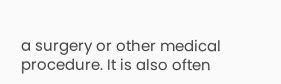a surgery or other medical procedure. It is also often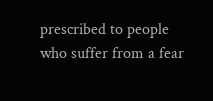prescribed to people who suffer from a fear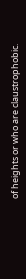of heights or who are claustrophobic.